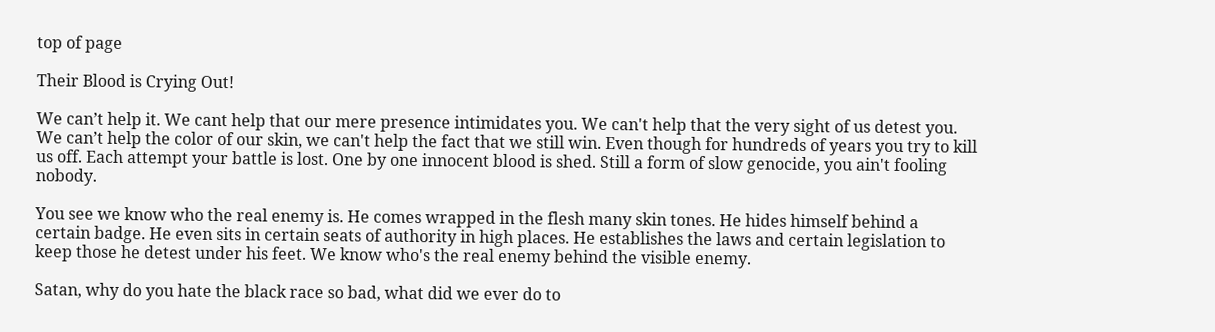top of page

Their Blood is Crying Out!

We can’t help it. We cant help that our mere presence intimidates you. We can't help that the very sight of us detest you. We can’t help the color of our skin, we can't help the fact that we still win. Even though for hundreds of years you try to kill us off. Each attempt your battle is lost. One by one innocent blood is shed. Still a form of slow genocide, you ain't fooling nobody.

You see we know who the real enemy is. He comes wrapped in the flesh many skin tones. He hides himself behind a certain badge. He even sits in certain seats of authority in high places. He establishes the laws and certain legislation to keep those he detest under his feet. We know who's the real enemy behind the visible enemy.

Satan, why do you hate the black race so bad, what did we ever do to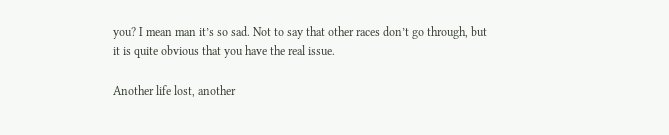you? I mean man it’s so sad. Not to say that other races don’t go through, but it is quite obvious that you have the real issue.

Another life lost, another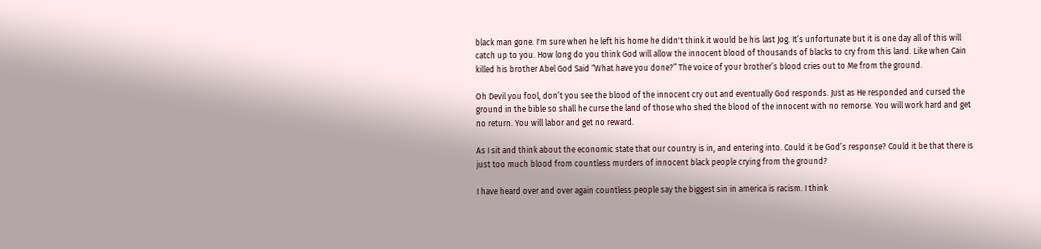black man gone. I'm sure when he left his home he didn't think it would be his last Jog. It’s unfortunate but it is one day all of this will catch up to you. How long do you think God will allow the innocent blood of thousands of blacks to cry from this land. Like when Cain killed his brother Abel God Said “What have you done?” The voice of your brother’s blood cries out to Me from the ground.

Oh Devil you fool, don’t you see the blood of the innocent cry out and eventually God responds. Just as He responded and cursed the ground in the bible so shall he curse the land of those who shed the blood of the innocent with no remorse. You will work hard and get no return. You will labor and get no reward.

As I sit and think about the economic state that our country is in, and entering into. Could it be God’s response? Could it be that there is just too much blood from countless murders of innocent black people crying from the ground?

I have heard over and over again countless people say the biggest sin in america is racism. I think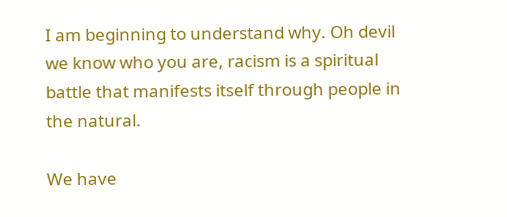I am beginning to understand why. Oh devil we know who you are, racism is a spiritual battle that manifests itself through people in the natural.

We have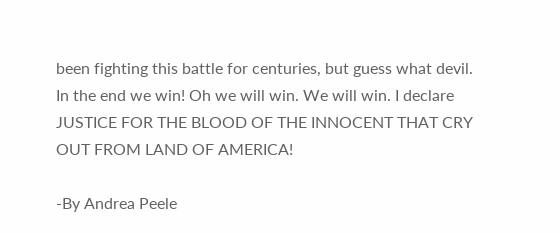been fighting this battle for centuries, but guess what devil. In the end we win! Oh we will win. We will win. I declare JUSTICE FOR THE BLOOD OF THE INNOCENT THAT CRY OUT FROM LAND OF AMERICA!

-By Andrea Peele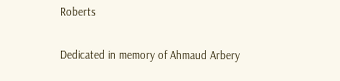Roberts

Dedicated in memory of Ahmaud Arbery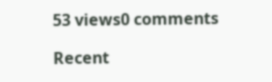53 views0 comments

Recent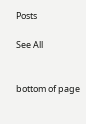Posts

See All


bottom of page